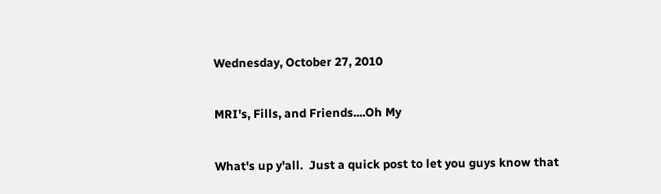Wednesday, October 27, 2010

MRI's, Fills, and Friends....Oh My

What's up y'all.  Just a quick post to let you guys know that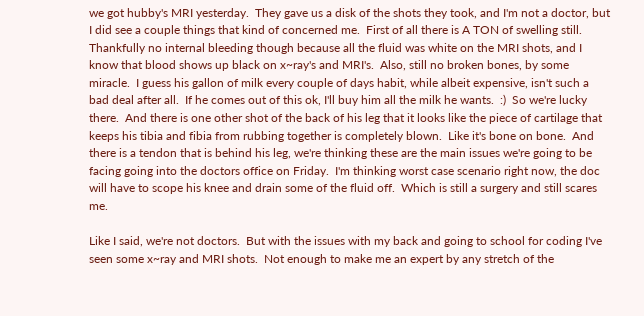we got hubby's MRI yesterday.  They gave us a disk of the shots they took, and I'm not a doctor, but I did see a couple things that kind of concerned me.  First of all there is A TON of swelling still.  Thankfully no internal bleeding though because all the fluid was white on the MRI shots, and I know that blood shows up black on x~ray's and MRI's.  Also, still no broken bones, by some miracle.  I guess his gallon of milk every couple of days habit, while albeit expensive, isn't such a bad deal after all.  If he comes out of this ok, I'll buy him all the milk he wants.  :)  So we're lucky there.  And there is one other shot of the back of his leg that it looks like the piece of cartilage that keeps his tibia and fibia from rubbing together is completely blown.  Like it's bone on bone.  And there is a tendon that is behind his leg, we're thinking these are the main issues we're going to be facing going into the doctors office on Friday.  I'm thinking worst case scenario right now, the doc will have to scope his knee and drain some of the fluid off.  Which is still a surgery and still scares me.

Like I said, we're not doctors.  But with the issues with my back and going to school for coding I've seen some x~ray and MRI shots.  Not enough to make me an expert by any stretch of the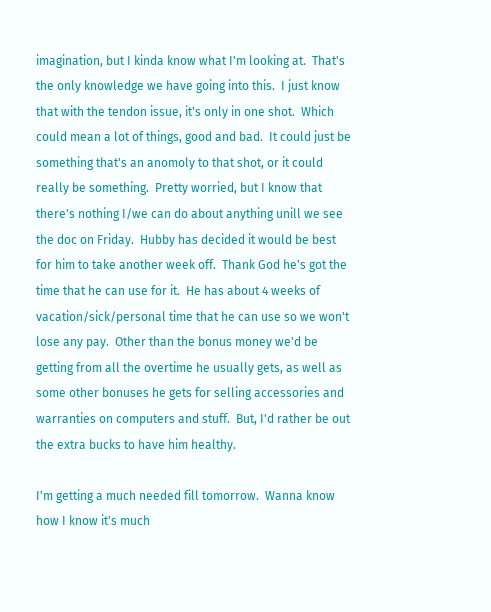imagination, but I kinda know what I'm looking at.  That's the only knowledge we have going into this.  I just know that with the tendon issue, it's only in one shot.  Which could mean a lot of things, good and bad.  It could just be something that's an anomoly to that shot, or it could really be something.  Pretty worried, but I know that there's nothing I/we can do about anything unill we see the doc on Friday.  Hubby has decided it would be best for him to take another week off.  Thank God he's got the time that he can use for it.  He has about 4 weeks of vacation/sick/personal time that he can use so we won't lose any pay.  Other than the bonus money we'd be getting from all the overtime he usually gets, as well as some other bonuses he gets for selling accessories and warranties on computers and stuff.  But, I'd rather be out the extra bucks to have him healthy.

I'm getting a much needed fill tomorrow.  Wanna know how I know it's much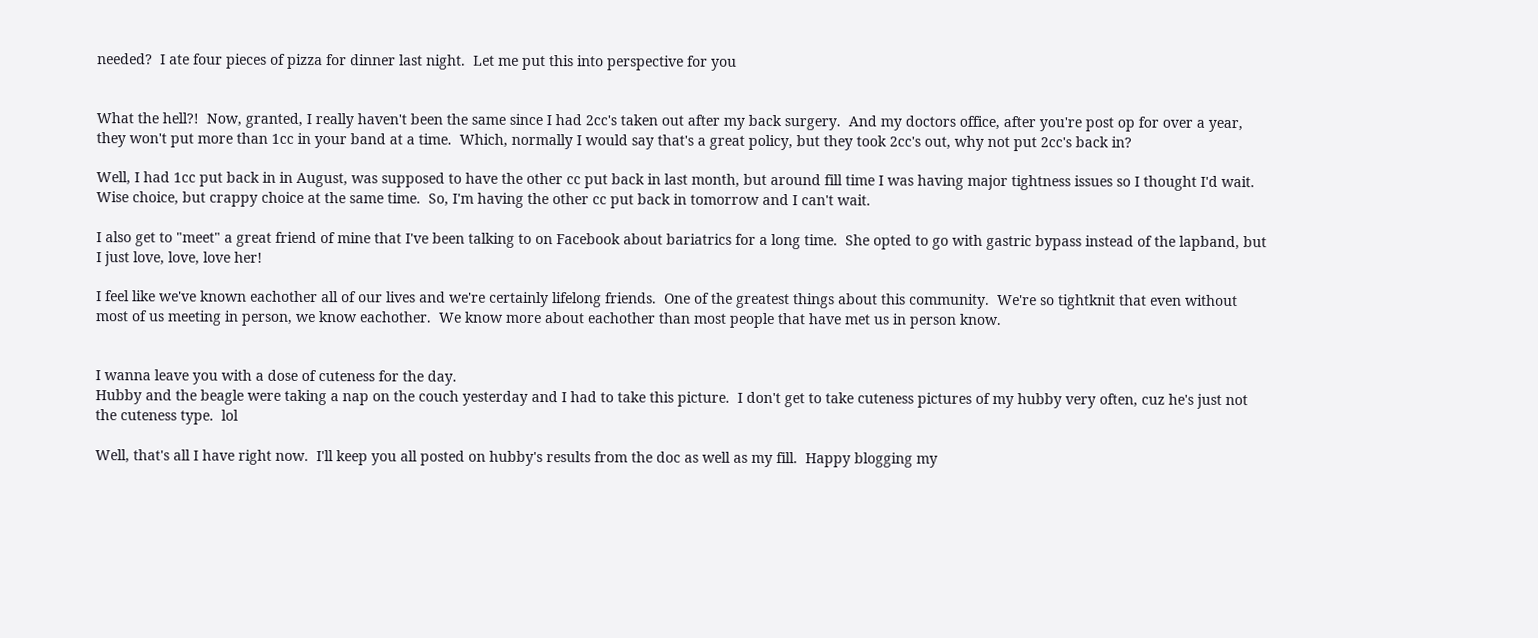needed?  I ate four pieces of pizza for dinner last night.  Let me put this into perspective for you


What the hell?!  Now, granted, I really haven't been the same since I had 2cc's taken out after my back surgery.  And my doctors office, after you're post op for over a year, they won't put more than 1cc in your band at a time.  Which, normally I would say that's a great policy, but they took 2cc's out, why not put 2cc's back in?

Well, I had 1cc put back in in August, was supposed to have the other cc put back in last month, but around fill time I was having major tightness issues so I thought I'd wait.  Wise choice, but crappy choice at the same time.  So, I'm having the other cc put back in tomorrow and I can't wait.

I also get to "meet" a great friend of mine that I've been talking to on Facebook about bariatrics for a long time.  She opted to go with gastric bypass instead of the lapband, but I just love, love, love her!

I feel like we've known eachother all of our lives and we're certainly lifelong friends.  One of the greatest things about this community.  We're so tightknit that even without most of us meeting in person, we know eachother.  We know more about eachother than most people that have met us in person know.


I wanna leave you with a dose of cuteness for the day.
Hubby and the beagle were taking a nap on the couch yesterday and I had to take this picture.  I don't get to take cuteness pictures of my hubby very often, cuz he's just not the cuteness type.  lol

Well, that's all I have right now.  I'll keep you all posted on hubby's results from the doc as well as my fill.  Happy blogging my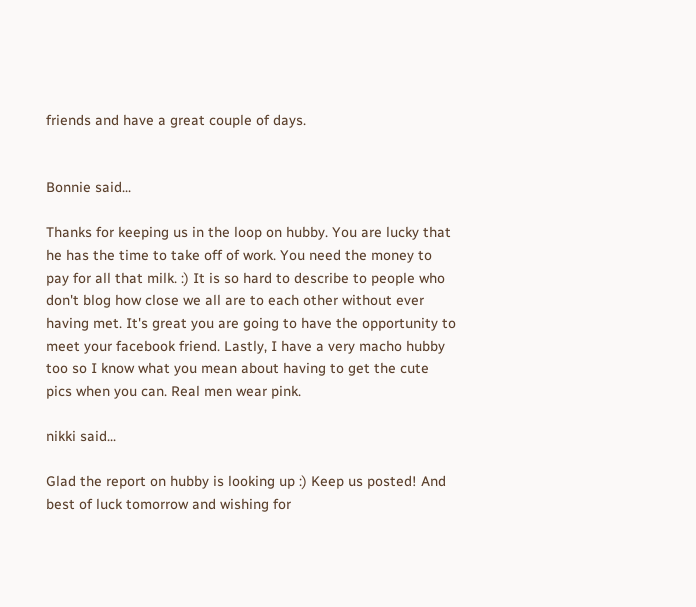friends and have a great couple of days.


Bonnie said...

Thanks for keeping us in the loop on hubby. You are lucky that he has the time to take off of work. You need the money to pay for all that milk. :) It is so hard to describe to people who don't blog how close we all are to each other without ever having met. It's great you are going to have the opportunity to meet your facebook friend. Lastly, I have a very macho hubby too so I know what you mean about having to get the cute pics when you can. Real men wear pink.

nikki said...

Glad the report on hubby is looking up :) Keep us posted! And best of luck tomorrow and wishing for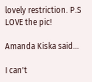lovely restriction. P.S LOVE the pic!

Amanda Kiska said...

I can't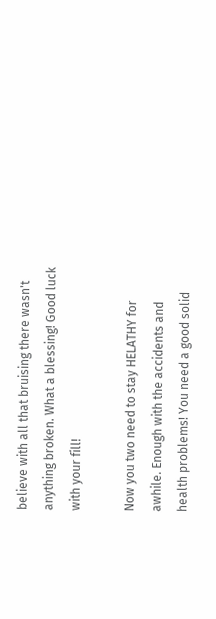believe with all that bruising there wasn't anything broken. What a blessing! Good luck with your fill!

Now you two need to stay HELATHY for awhile. Enough with the accidents and health problems! You need a good solid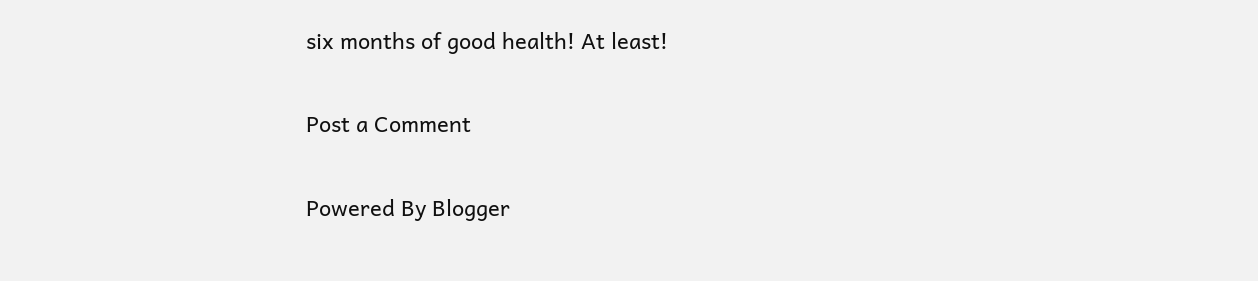six months of good health! At least!

Post a Comment

Powered By Blogger